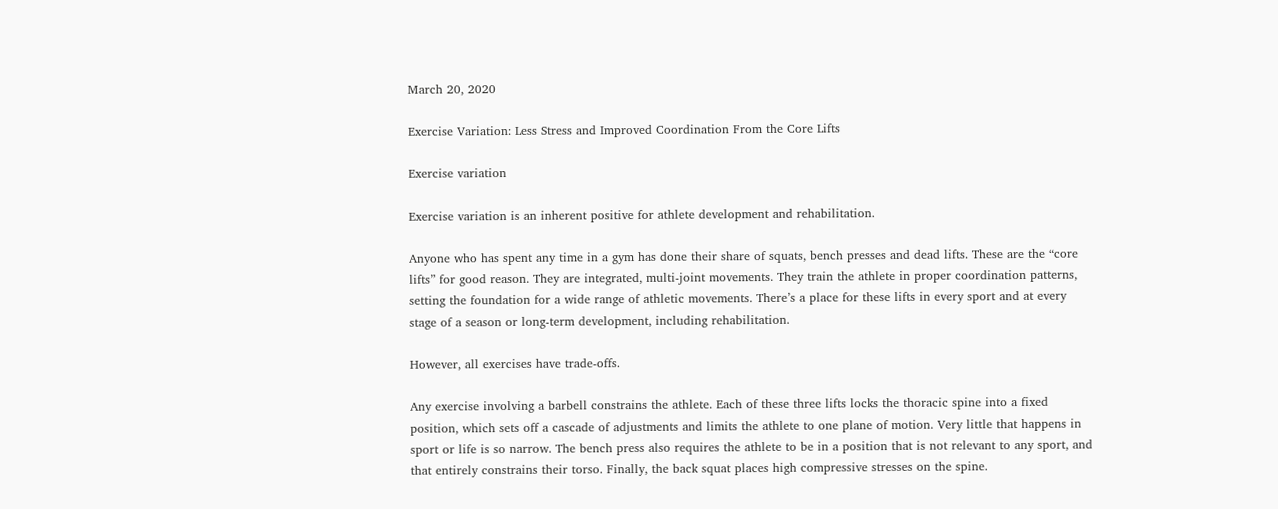March 20, 2020

Exercise Variation: Less Stress and Improved Coordination From the Core Lifts

Exercise variation

Exercise variation is an inherent positive for athlete development and rehabilitation.

Anyone who has spent any time in a gym has done their share of squats, bench presses and dead lifts. These are the “core lifts” for good reason. They are integrated, multi-joint movements. They train the athlete in proper coordination patterns, setting the foundation for a wide range of athletic movements. There’s a place for these lifts in every sport and at every stage of a season or long-term development, including rehabilitation.

However, all exercises have trade-offs.

Any exercise involving a barbell constrains the athlete. Each of these three lifts locks the thoracic spine into a fixed position, which sets off a cascade of adjustments and limits the athlete to one plane of motion. Very little that happens in sport or life is so narrow. The bench press also requires the athlete to be in a position that is not relevant to any sport, and that entirely constrains their torso. Finally, the back squat places high compressive stresses on the spine.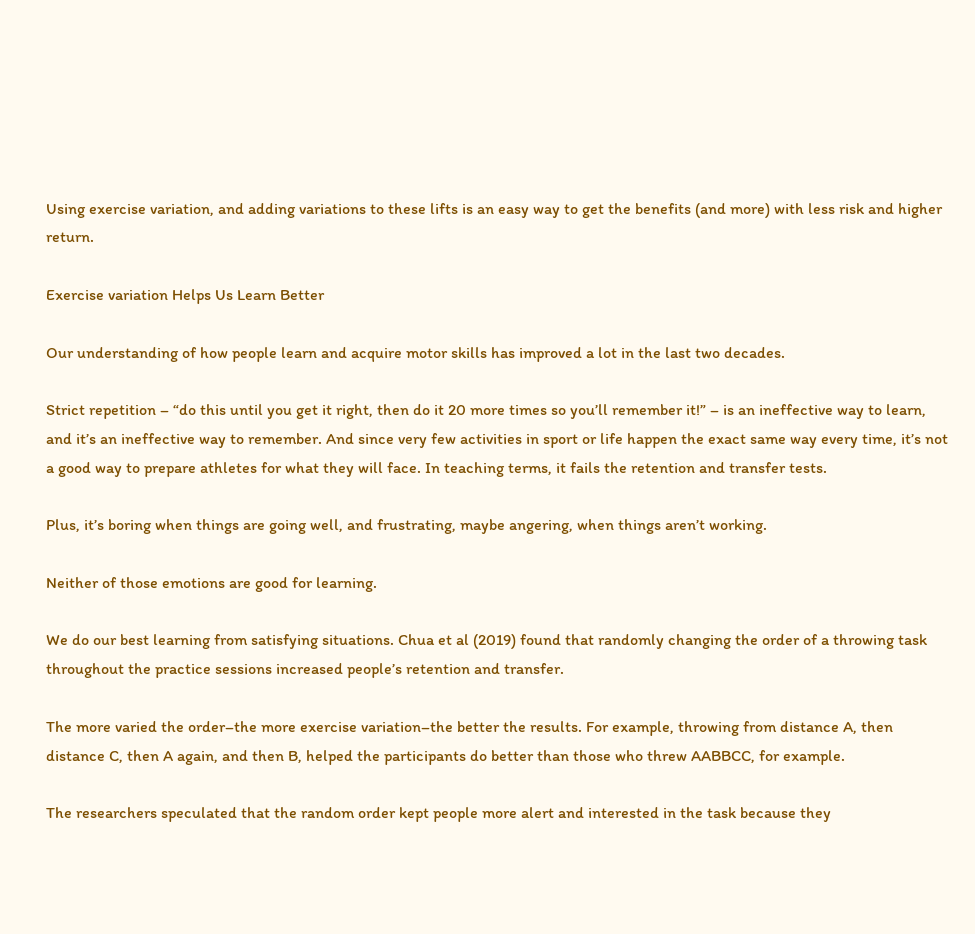Using exercise variation, and adding variations to these lifts is an easy way to get the benefits (and more) with less risk and higher return.

Exercise variation Helps Us Learn Better

Our understanding of how people learn and acquire motor skills has improved a lot in the last two decades.

Strict repetition – “do this until you get it right, then do it 20 more times so you’ll remember it!” – is an ineffective way to learn, and it’s an ineffective way to remember. And since very few activities in sport or life happen the exact same way every time, it’s not a good way to prepare athletes for what they will face. In teaching terms, it fails the retention and transfer tests.

Plus, it’s boring when things are going well, and frustrating, maybe angering, when things aren’t working.

Neither of those emotions are good for learning.

We do our best learning from satisfying situations. Chua et al (2019) found that randomly changing the order of a throwing task throughout the practice sessions increased people’s retention and transfer.

The more varied the order–the more exercise variation–the better the results. For example, throwing from distance A, then distance C, then A again, and then B, helped the participants do better than those who threw AABBCC, for example.

The researchers speculated that the random order kept people more alert and interested in the task because they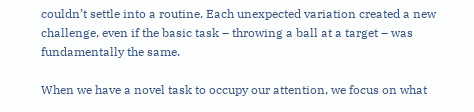couldn’t settle into a routine. Each unexpected variation created a new challenge, even if the basic task – throwing a ball at a target – was fundamentally the same.

When we have a novel task to occupy our attention, we focus on what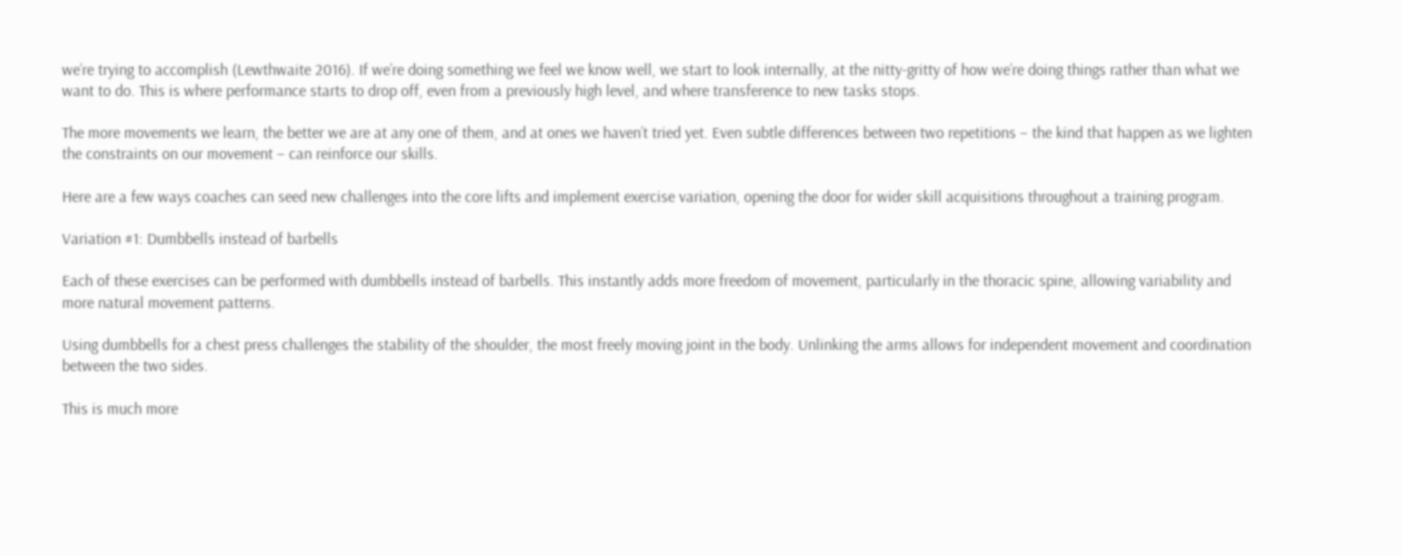we’re trying to accomplish (Lewthwaite 2016). If we’re doing something we feel we know well, we start to look internally, at the nitty-gritty of how we’re doing things rather than what we want to do. This is where performance starts to drop off, even from a previously high level, and where transference to new tasks stops.

The more movements we learn, the better we are at any one of them, and at ones we haven’t tried yet. Even subtle differences between two repetitions – the kind that happen as we lighten the constraints on our movement – can reinforce our skills.

Here are a few ways coaches can seed new challenges into the core lifts and implement exercise variation, opening the door for wider skill acquisitions throughout a training program.

Variation #1: Dumbbells instead of barbells

Each of these exercises can be performed with dumbbells instead of barbells. This instantly adds more freedom of movement, particularly in the thoracic spine, allowing variability and more natural movement patterns.

Using dumbbells for a chest press challenges the stability of the shoulder, the most freely moving joint in the body. Unlinking the arms allows for independent movement and coordination between the two sides.

This is much more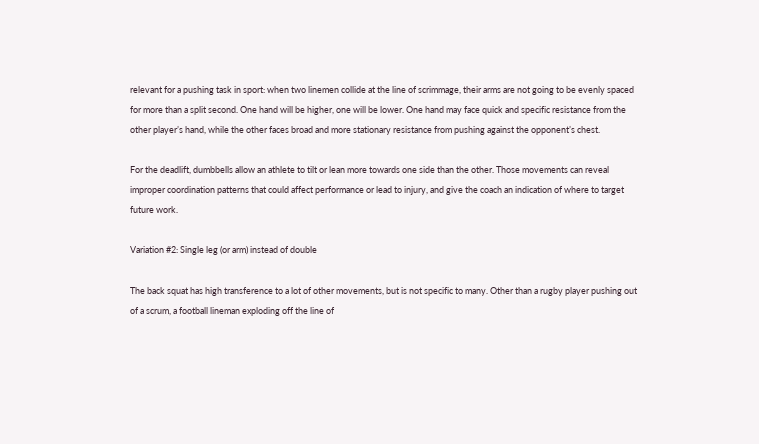relevant for a pushing task in sport: when two linemen collide at the line of scrimmage, their arms are not going to be evenly spaced for more than a split second. One hand will be higher, one will be lower. One hand may face quick and specific resistance from the other player’s hand, while the other faces broad and more stationary resistance from pushing against the opponent’s chest.

For the deadlift, dumbbells allow an athlete to tilt or lean more towards one side than the other. Those movements can reveal improper coordination patterns that could affect performance or lead to injury, and give the coach an indication of where to target future work.

Variation #2: Single leg (or arm) instead of double

The back squat has high transference to a lot of other movements, but is not specific to many. Other than a rugby player pushing out of a scrum, a football lineman exploding off the line of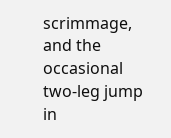scrimmage, and the occasional two-leg jump in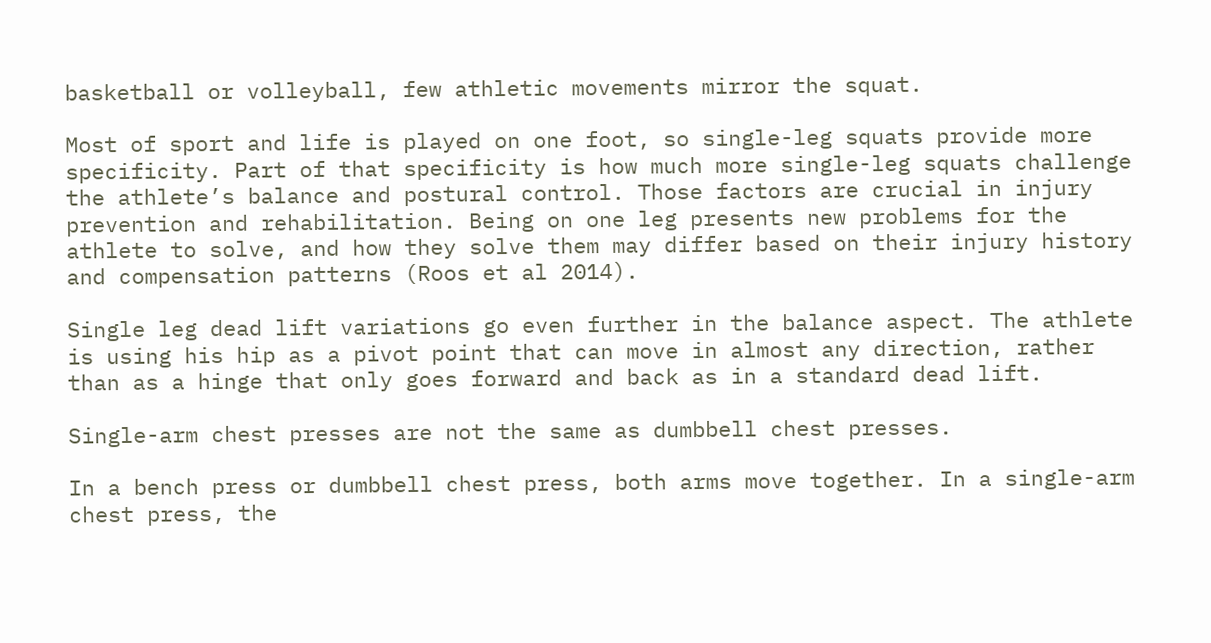basketball or volleyball, few athletic movements mirror the squat.

Most of sport and life is played on one foot, so single-leg squats provide more specificity. Part of that specificity is how much more single-leg squats challenge the athlete’s balance and postural control. Those factors are crucial in injury prevention and rehabilitation. Being on one leg presents new problems for the athlete to solve, and how they solve them may differ based on their injury history and compensation patterns (Roos et al 2014).

Single leg dead lift variations go even further in the balance aspect. The athlete is using his hip as a pivot point that can move in almost any direction, rather than as a hinge that only goes forward and back as in a standard dead lift.

Single-arm chest presses are not the same as dumbbell chest presses.

In a bench press or dumbbell chest press, both arms move together. In a single-arm chest press, the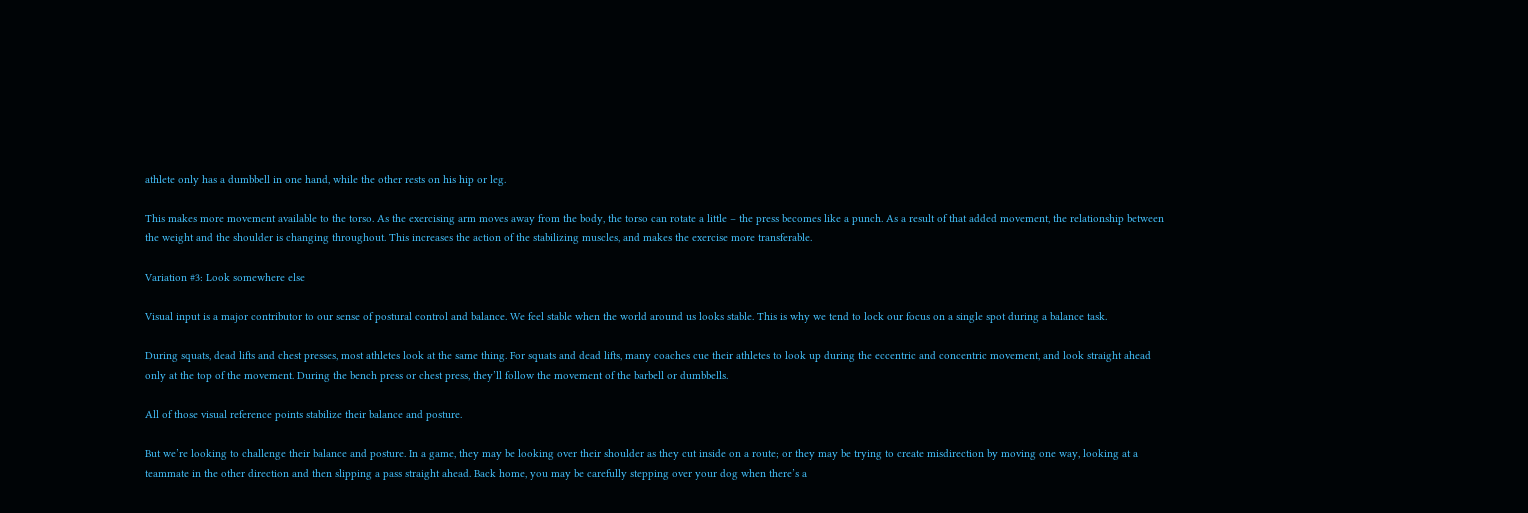athlete only has a dumbbell in one hand, while the other rests on his hip or leg.

This makes more movement available to the torso. As the exercising arm moves away from the body, the torso can rotate a little – the press becomes like a punch. As a result of that added movement, the relationship between the weight and the shoulder is changing throughout. This increases the action of the stabilizing muscles, and makes the exercise more transferable.

Variation #3: Look somewhere else

Visual input is a major contributor to our sense of postural control and balance. We feel stable when the world around us looks stable. This is why we tend to lock our focus on a single spot during a balance task.

During squats, dead lifts and chest presses, most athletes look at the same thing. For squats and dead lifts, many coaches cue their athletes to look up during the eccentric and concentric movement, and look straight ahead only at the top of the movement. During the bench press or chest press, they’ll follow the movement of the barbell or dumbbells.

All of those visual reference points stabilize their balance and posture.

But we’re looking to challenge their balance and posture. In a game, they may be looking over their shoulder as they cut inside on a route; or they may be trying to create misdirection by moving one way, looking at a teammate in the other direction and then slipping a pass straight ahead. Back home, you may be carefully stepping over your dog when there’s a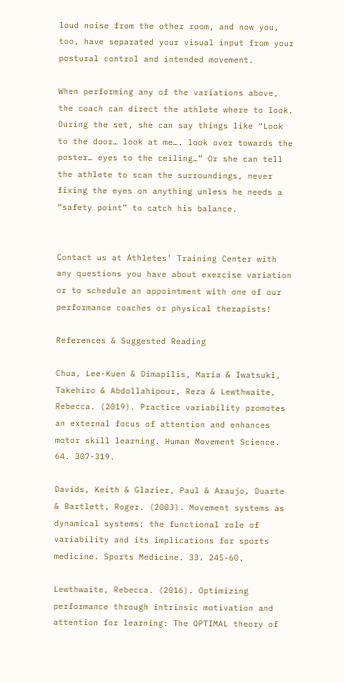loud noise from the other room, and now you, too, have separated your visual input from your postural control and intended movement.

When performing any of the variations above, the coach can direct the athlete where to look. During the set, she can say things like “Look to the door… look at me…. look over towards the poster… eyes to the ceiling…” Or she can tell the athlete to scan the surroundings, never fixing the eyes on anything unless he needs a “safety point” to catch his balance.


Contact us at Athletes’ Training Center with any questions you have about exercise variation or to schedule an appointment with one of our performance coaches or physical therapists!

References & Suggested Reading

Chua, Lee-Kuen & Dimapilis, Maria & Iwatsuki, Takehiro & Abdollahipour, Reza & Lewthwaite, Rebecca. (2019). Practice variability promotes an external focus of attention and enhances motor skill learning. Human Movement Science. 64. 307-319.

Davids, Keith & Glazier, Paul & Araujo, Duarte & Bartlett, Roger. (2003). Movement systems as dynamical systems: the functional role of variability and its implications for sports medicine. Sports Medicine. 33. 245-60.

Lewthwaite, Rebecca. (2016). Optimizing performance through intrinsic motivation and attention for learning: The OPTIMAL theory of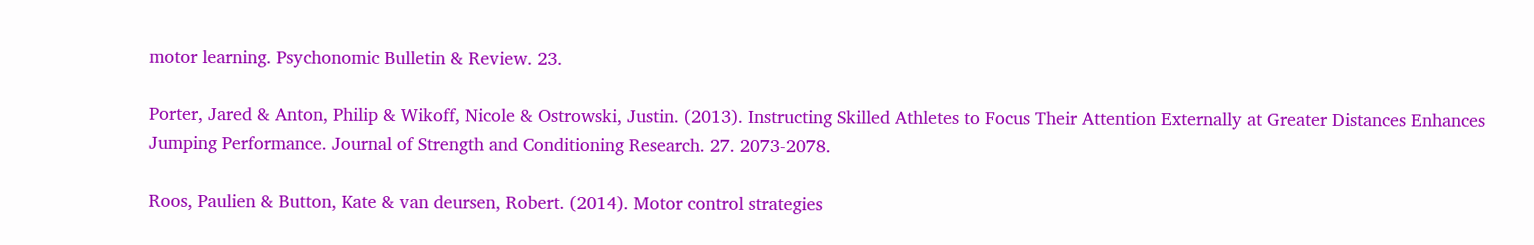motor learning. Psychonomic Bulletin & Review. 23.

Porter, Jared & Anton, Philip & Wikoff, Nicole & Ostrowski, Justin. (2013). Instructing Skilled Athletes to Focus Their Attention Externally at Greater Distances Enhances Jumping Performance. Journal of Strength and Conditioning Research. 27. 2073-2078.

Roos, Paulien & Button, Kate & van deursen, Robert. (2014). Motor control strategies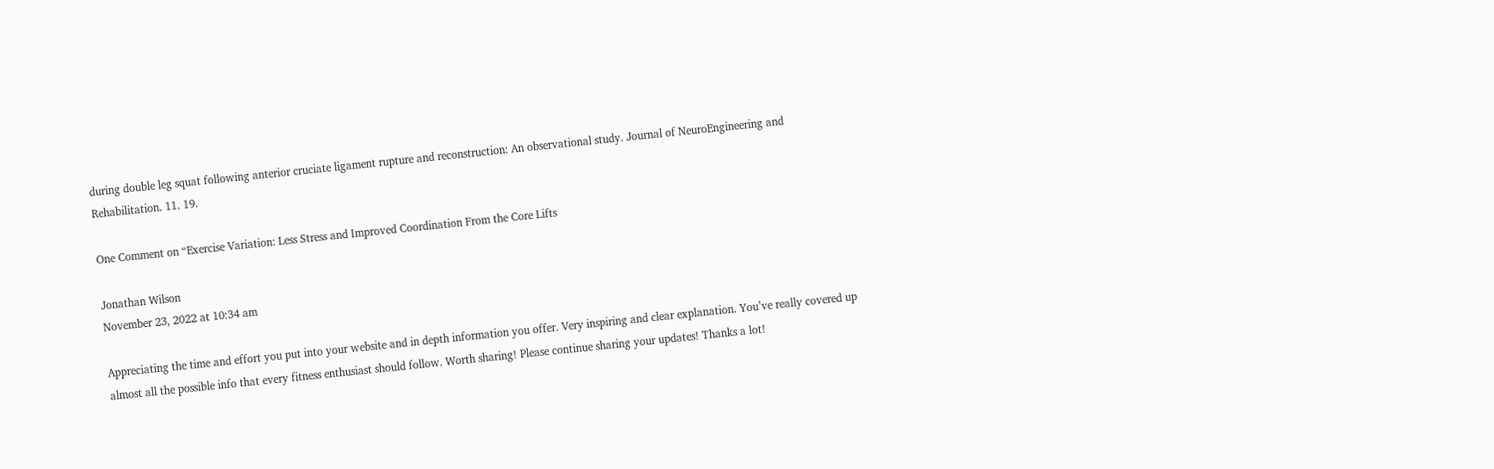during double leg squat following anterior cruciate ligament rupture and reconstruction: An observational study. Journal of NeuroEngineering and Rehabilitation. 11. 19.

One Comment on “Exercise Variation: Less Stress and Improved Coordination From the Core Lifts

Jonathan Wilson
November 23, 2022 at 10:34 am

Appreciating the time and effort you put into your website and in depth information you offer. Very inspiring and clear explanation. You’ve really covered up almost all the possible info that every fitness enthusiast should follow. Worth sharing! Please continue sharing your updates! Thanks a lot!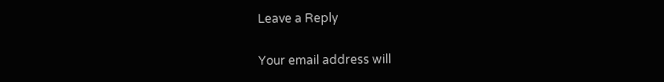Leave a Reply

Your email address will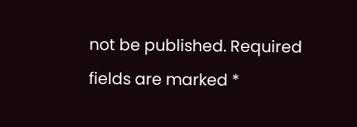not be published. Required fields are marked *